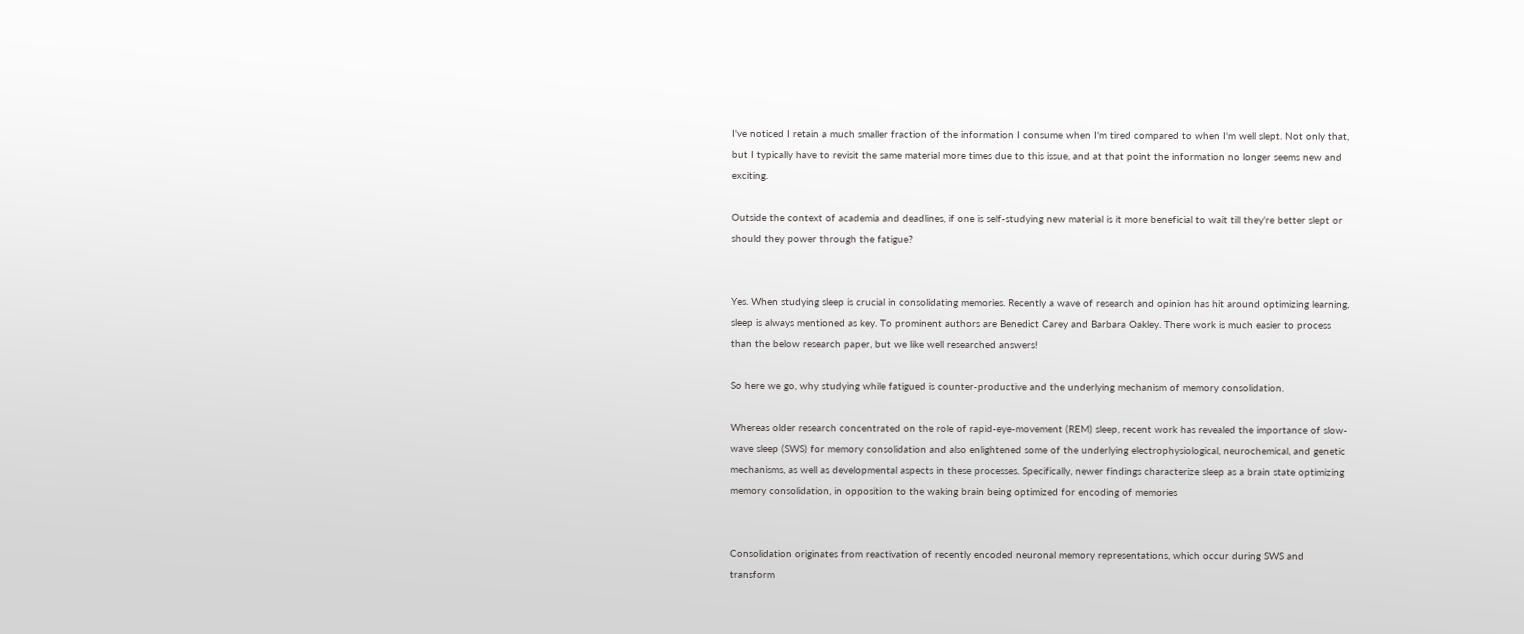I've noticed I retain a much smaller fraction of the information I consume when I'm tired compared to when I'm well slept. Not only that, but I typically have to revisit the same material more times due to this issue, and at that point the information no longer seems new and exciting.

Outside the context of academia and deadlines, if one is self-studying new material is it more beneficial to wait till they're better slept or should they power through the fatigue?


Yes. When studying sleep is crucial in consolidating memories. Recently a wave of research and opinion has hit around optimizing learning, sleep is always mentioned as key. To prominent authors are Benedict Carey and Barbara Oakley. There work is much easier to process than the below research paper, but we like well researched answers!

So here we go, why studying while fatigued is counter-productive and the underlying mechanism of memory consolidation.

Whereas older research concentrated on the role of rapid-eye-movement (REM) sleep, recent work has revealed the importance of slow-wave sleep (SWS) for memory consolidation and also enlightened some of the underlying electrophysiological, neurochemical, and genetic mechanisms, as well as developmental aspects in these processes. Specifically, newer findings characterize sleep as a brain state optimizing memory consolidation, in opposition to the waking brain being optimized for encoding of memories


Consolidation originates from reactivation of recently encoded neuronal memory representations, which occur during SWS and transform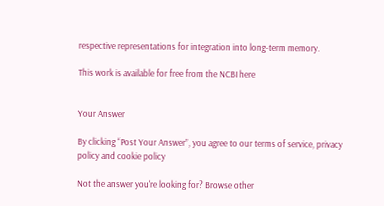respective representations for integration into long-term memory.

This work is available for free from the NCBI here


Your Answer

By clicking “Post Your Answer”, you agree to our terms of service, privacy policy and cookie policy

Not the answer you're looking for? Browse other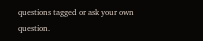questions tagged or ask your own question.